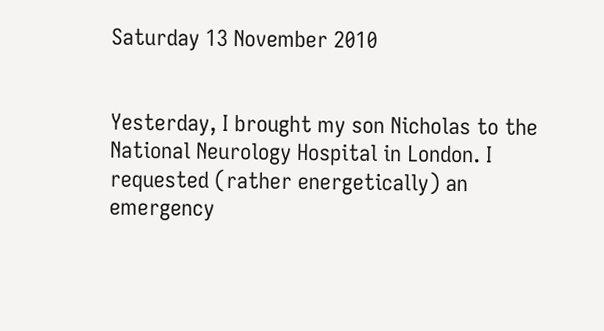Saturday 13 November 2010


Yesterday, I brought my son Nicholas to the National Neurology Hospital in London. I requested (rather energetically) an emergency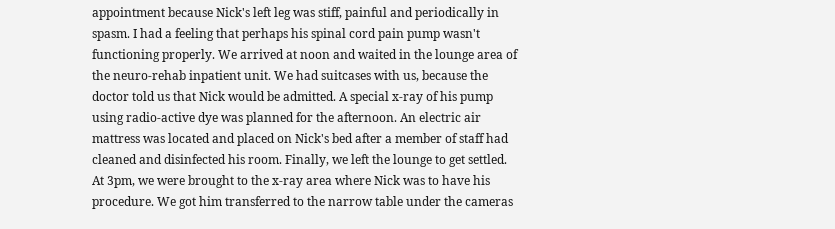appointment because Nick's left leg was stiff, painful and periodically in spasm. I had a feeling that perhaps his spinal cord pain pump wasn't functioning properly. We arrived at noon and waited in the lounge area of the neuro-rehab inpatient unit. We had suitcases with us, because the doctor told us that Nick would be admitted. A special x-ray of his pump using radio-active dye was planned for the afternoon. An electric air mattress was located and placed on Nick's bed after a member of staff had cleaned and disinfected his room. Finally, we left the lounge to get settled. At 3pm, we were brought to the x-ray area where Nick was to have his procedure. We got him transferred to the narrow table under the cameras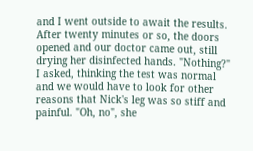and I went outside to await the results. After twenty minutes or so, the doors opened and our doctor came out, still drying her disinfected hands. "Nothing?" I asked, thinking the test was normal and we would have to look for other reasons that Nick's leg was so stiff and painful. "Oh, no", she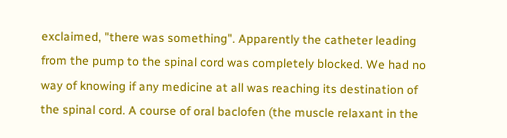exclaimed, "there was something". Apparently the catheter leading from the pump to the spinal cord was completely blocked. We had no way of knowing if any medicine at all was reaching its destination of the spinal cord. A course of oral baclofen (the muscle relaxant in the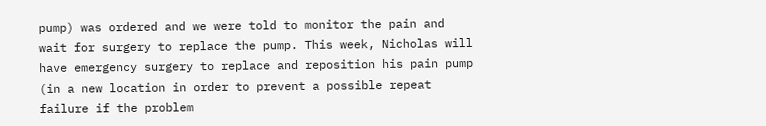pump) was ordered and we were told to monitor the pain and wait for surgery to replace the pump. This week, Nicholas will have emergency surgery to replace and reposition his pain pump (in a new location in order to prevent a possible repeat failure if the problem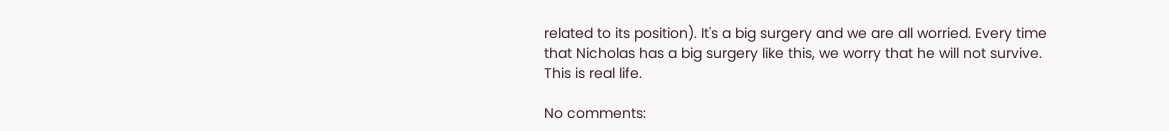related to its position). It's a big surgery and we are all worried. Every time that Nicholas has a big surgery like this, we worry that he will not survive. This is real life.

No comments: